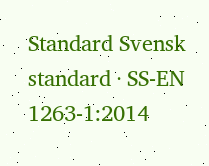Standard Svensk standard · SS-EN 1263-1:2014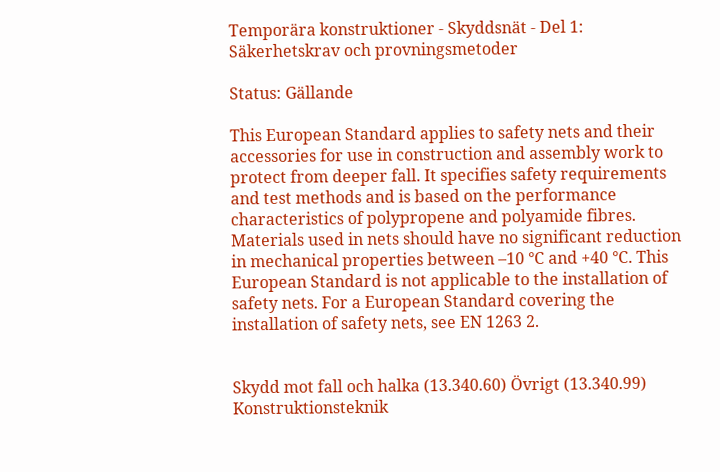Temporära konstruktioner - Skyddsnät - Del 1: Säkerhetskrav och provningsmetoder

Status: Gällande

This European Standard applies to safety nets and their accessories for use in construction and assembly work to protect from deeper fall. It specifies safety requirements and test methods and is based on the performance characteristics of polypropene and polyamide fibres. Materials used in nets should have no significant reduction in mechanical properties between –10 °C and +40 °C. This European Standard is not applicable to the installation of safety nets. For a European Standard covering the installation of safety nets, see EN 1263 2.


Skydd mot fall och halka (13.340.60) Övrigt (13.340.99) Konstruktionsteknik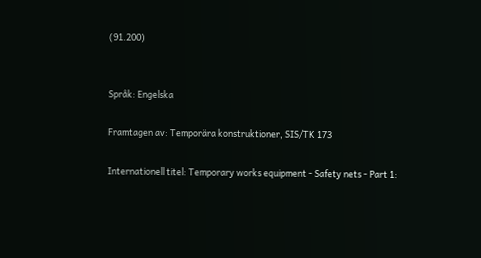(91.200)


Språk: Engelska

Framtagen av: Temporära konstruktioner, SIS/TK 173

Internationell titel: Temporary works equipment - Safety nets - Part 1: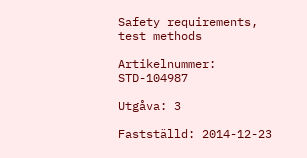Safety requirements, test methods

Artikelnummer: STD-104987

Utgåva: 3

Fastställd: 2014-12-23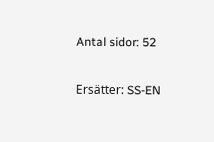Antal sidor: 52

Ersätter: SS-EN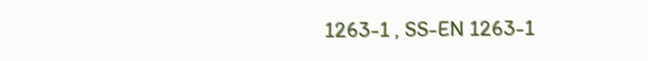1263-1 , SS-EN 1263-1